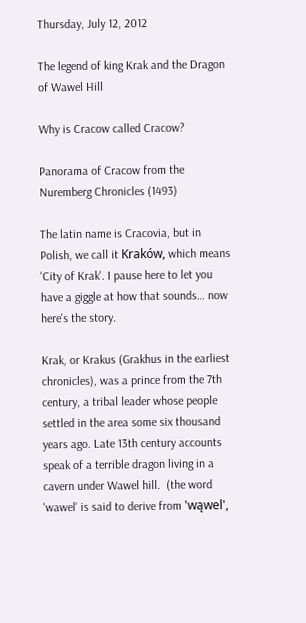Thursday, July 12, 2012

The legend of king Krak and the Dragon of Wawel Hill

Why is Cracow called Cracow?

Panorama of Cracow from the Nuremberg Chronicles (1493)

The latin name is Cracovia, but in Polish, we call it Kraków, which means 'City of Krak'. I pause here to let you have a giggle at how that sounds… now here's the story.

Krak, or Krakus (Grakhus in the earliest chronicles), was a prince from the 7th century, a tribal leader whose people settled in the area some six thousand years ago. Late 13th century accounts speak of a terrible dragon living in a cavern under Wawel hill.  (the word 'wawel' is said to derive from 'wąwel',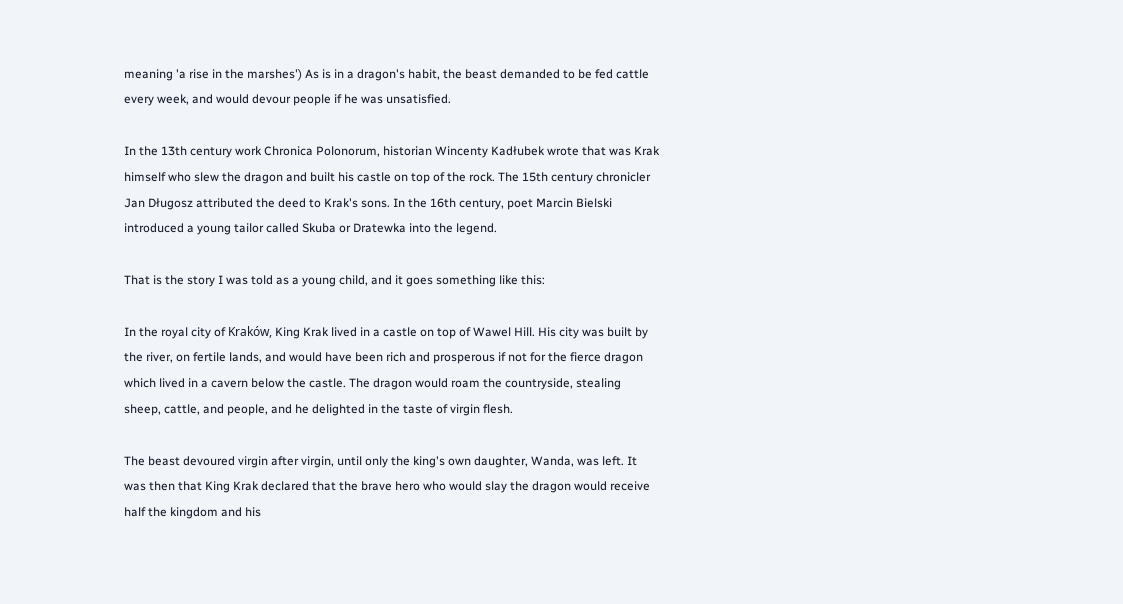meaning 'a rise in the marshes') As is in a dragon's habit, the beast demanded to be fed cattle every week, and would devour people if he was unsatisfied.

In the 13th century work Chronica Polonorum, historian Wincenty Kadłubek wrote that was Krak himself who slew the dragon and built his castle on top of the rock. The 15th century chronicler Jan Długosz attributed the deed to Krak's sons. In the 16th century, poet Marcin Bielski introduced a young tailor called Skuba or Dratewka into the legend.

That is the story I was told as a young child, and it goes something like this:

In the royal city of Kraków, King Krak lived in a castle on top of Wawel Hill. His city was built by the river, on fertile lands, and would have been rich and prosperous if not for the fierce dragon which lived in a cavern below the castle. The dragon would roam the countryside, stealing sheep, cattle, and people, and he delighted in the taste of virgin flesh.

The beast devoured virgin after virgin, until only the king's own daughter, Wanda, was left. It was then that King Krak declared that the brave hero who would slay the dragon would receive half the kingdom and his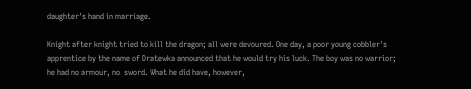daughter's hand in marriage.

Knight after knight tried to kill the dragon; all were devoured. One day, a poor young cobbler's apprentice by the name of Dratewka announced that he would try his luck. The boy was no warrior; he had no armour, no  sword. What he did have, however,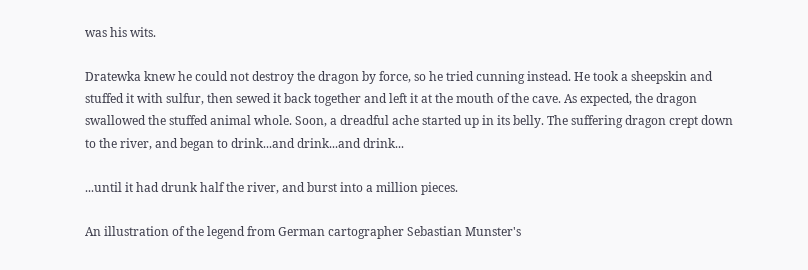was his wits.

Dratewka knew he could not destroy the dragon by force, so he tried cunning instead. He took a sheepskin and stuffed it with sulfur, then sewed it back together and left it at the mouth of the cave. As expected, the dragon swallowed the stuffed animal whole. Soon, a dreadful ache started up in its belly. The suffering dragon crept down to the river, and began to drink...and drink...and drink...

...until it had drunk half the river, and burst into a million pieces.

An illustration of the legend from German cartographer Sebastian Munster's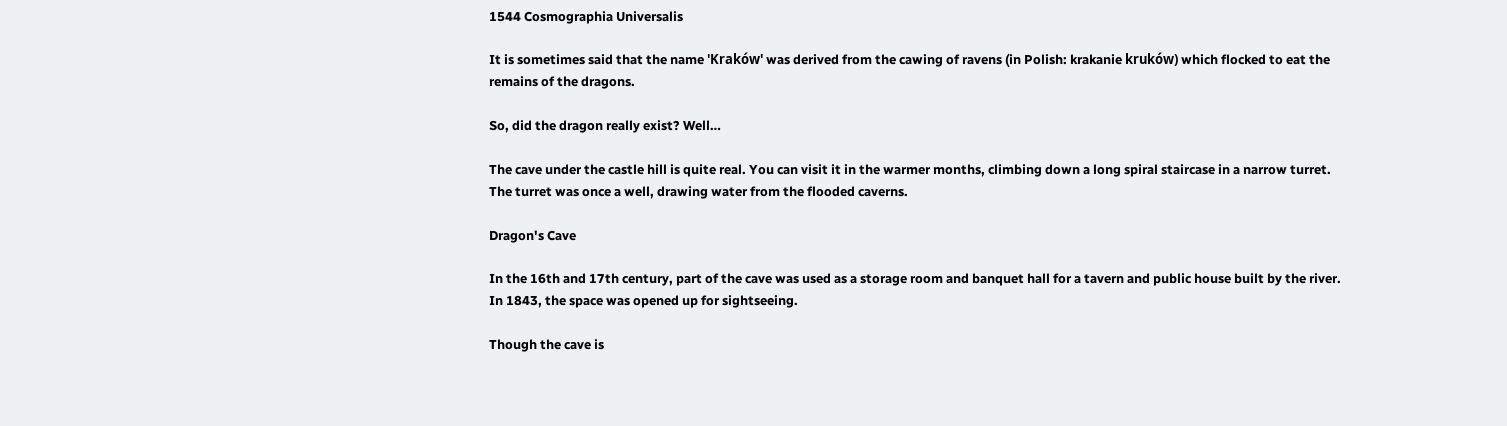1544 Cosmographia Universalis

It is sometimes said that the name 'Kraków' was derived from the cawing of ravens (in Polish: krakanie kruków) which flocked to eat the remains of the dragons.

So, did the dragon really exist? Well…

The cave under the castle hill is quite real. You can visit it in the warmer months, climbing down a long spiral staircase in a narrow turret. The turret was once a well, drawing water from the flooded caverns.

Dragon's Cave

In the 16th and 17th century, part of the cave was used as a storage room and banquet hall for a tavern and public house built by the river. In 1843, the space was opened up for sightseeing.

Though the cave is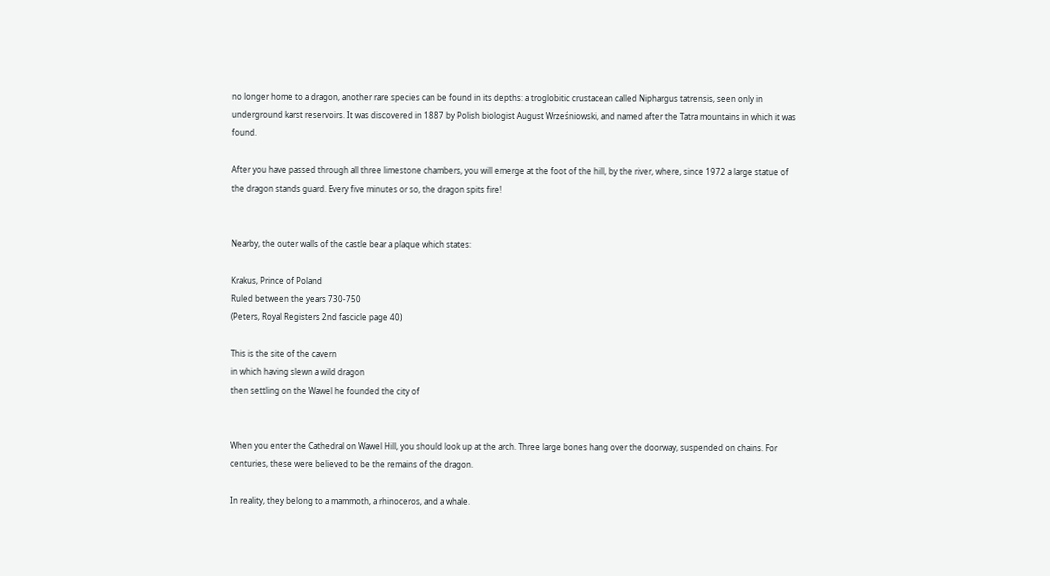no longer home to a dragon, another rare species can be found in its depths: a troglobitic crustacean called Niphargus tatrensis, seen only in underground karst reservoirs. It was discovered in 1887 by Polish biologist August Wrześniowski, and named after the Tatra mountains in which it was found.

After you have passed through all three limestone chambers, you will emerge at the foot of the hill, by the river, where, since 1972 a large statue of the dragon stands guard. Every five minutes or so, the dragon spits fire!


Nearby, the outer walls of the castle bear a plaque which states:

Krakus, Prince of Poland
Ruled between the years 730-750
(Peters, Royal Registers 2nd fascicle page 40)

This is the site of the cavern
in which having slewn a wild dragon
then settling on the Wawel he founded the city of


When you enter the Cathedral on Wawel Hill, you should look up at the arch. Three large bones hang over the doorway, suspended on chains. For centuries, these were believed to be the remains of the dragon.

In reality, they belong to a mammoth, a rhinoceros, and a whale.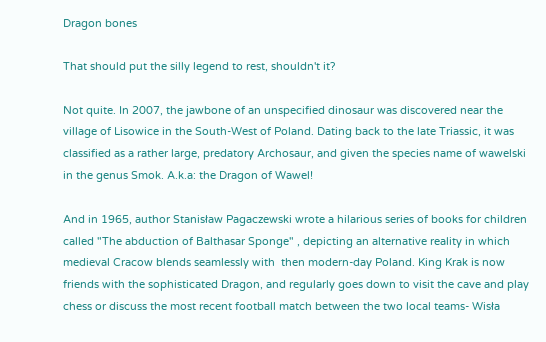Dragon bones

That should put the silly legend to rest, shouldn't it?

Not quite. In 2007, the jawbone of an unspecified dinosaur was discovered near the village of Lisowice in the South-West of Poland. Dating back to the late Triassic, it was classified as a rather large, predatory Archosaur, and given the species name of wawelski in the genus Smok. A.k.a: the Dragon of Wawel!

And in 1965, author Stanisław Pagaczewski wrote a hilarious series of books for children called "The abduction of Balthasar Sponge" , depicting an alternative reality in which medieval Cracow blends seamlessly with  then modern-day Poland. King Krak is now friends with the sophisticated Dragon, and regularly goes down to visit the cave and play chess or discuss the most recent football match between the two local teams- Wisła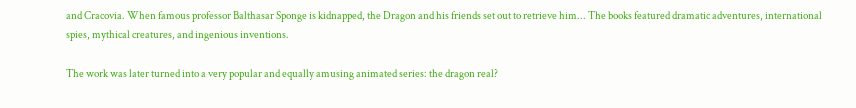and Cracovia. When famous professor Balthasar Sponge is kidnapped, the Dragon and his friends set out to retrieve him... The books featured dramatic adventures, international spies, mythical creatures, and ingenious inventions.

The work was later turned into a very popular and equally amusing animated series: the dragon real?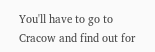You'll have to go to Cracow and find out for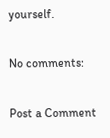yourself.

No comments:

Post a Comment